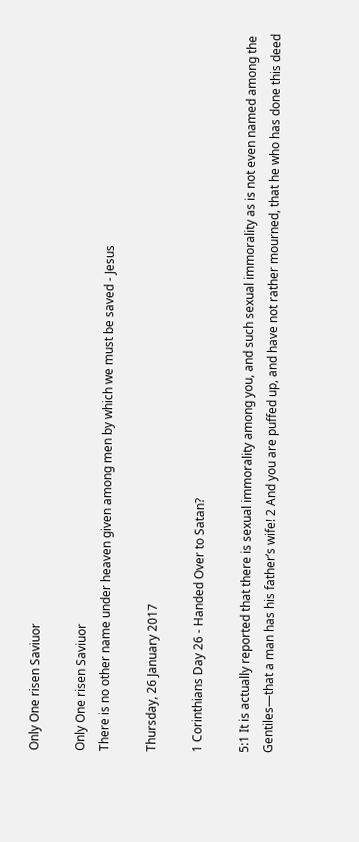Only One risen Saviuor

Only One risen Saviuor
There is no other name under heaven given among men by which we must be saved - Jesus

Thursday, 26 January 2017

1 Corinthians Day 26 - Handed Over to Satan?

5:1 It is actually reported that there is sexual immorality among you, and such sexual immorality as is not even named among the Gentiles—that a man has his father’s wife! 2 And you are puffed up, and have not rather mourned, that he who has done this deed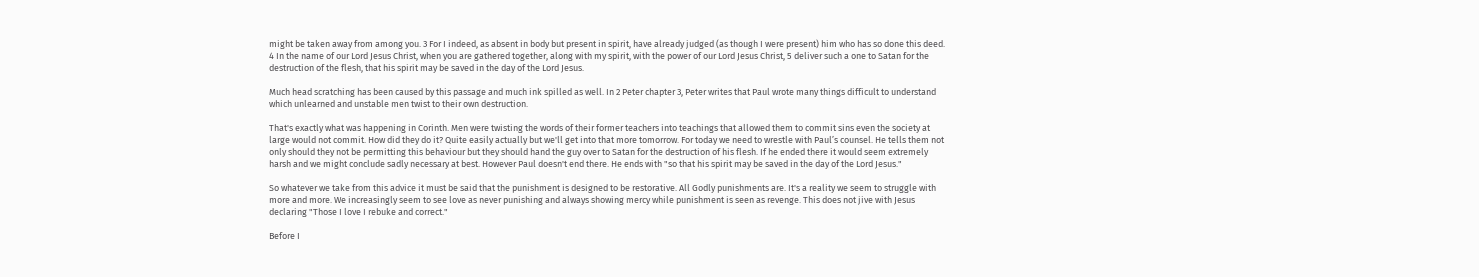might be taken away from among you. 3 For I indeed, as absent in body but present in spirit, have already judged (as though I were present) him who has so done this deed. 4 In the name of our Lord Jesus Christ, when you are gathered together, along with my spirit, with the power of our Lord Jesus Christ, 5 deliver such a one to Satan for the destruction of the flesh, that his spirit may be saved in the day of the Lord Jesus.

Much head scratching has been caused by this passage and much ink spilled as well. In 2 Peter chapter 3, Peter writes that Paul wrote many things difficult to understand which unlearned and unstable men twist to their own destruction.

That's exactly what was happening in Corinth. Men were twisting the words of their former teachers into teachings that allowed them to commit sins even the society at large would not commit. How did they do it? Quite easily actually but we'll get into that more tomorrow. For today we need to wrestle with Paul’s counsel. He tells them not only should they not be permitting this behaviour but they should hand the guy over to Satan for the destruction of his flesh. If he ended there it would seem extremely harsh and we might conclude sadly necessary at best. However Paul doesn't end there. He ends with "so that his spirit may be saved in the day of the Lord Jesus."

So whatever we take from this advice it must be said that the punishment is designed to be restorative. All Godly punishments are. It's a reality we seem to struggle with more and more. We increasingly seem to see love as never punishing and always showing mercy while punishment is seen as revenge. This does not jive with Jesus declaring "Those I love I rebuke and correct."

Before I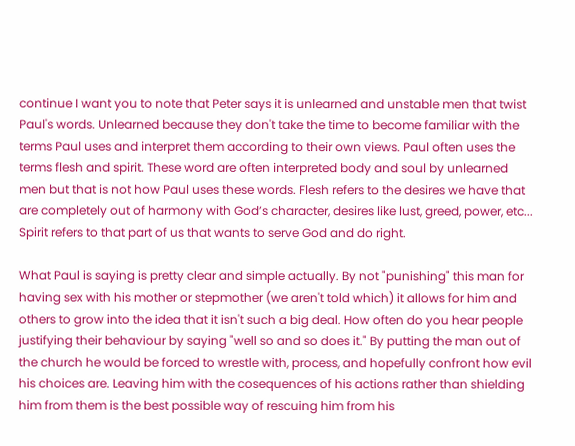continue I want you to note that Peter says it is unlearned and unstable men that twist Paul's words. Unlearned because they don't take the time to become familiar with the terms Paul uses and interpret them according to their own views. Paul often uses the terms flesh and spirit. These word are often interpreted body and soul by unlearned men but that is not how Paul uses these words. Flesh refers to the desires we have that are completely out of harmony with God’s character, desires like lust, greed, power, etc... Spirit refers to that part of us that wants to serve God and do right.

What Paul is saying is pretty clear and simple actually. By not "punishing" this man for having sex with his mother or stepmother (we aren't told which) it allows for him and others to grow into the idea that it isn't such a big deal. How often do you hear people justifying their behaviour by saying "well so and so does it." By putting the man out of the church he would be forced to wrestle with, process, and hopefully confront how evil his choices are. Leaving him with the cosequences of his actions rather than shielding him from them is the best possible way of rescuing him from his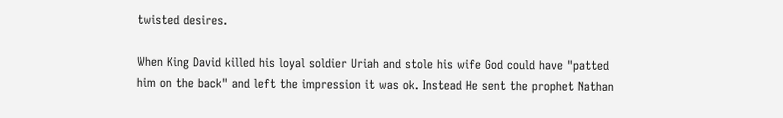twisted desires.

When King David killed his loyal soldier Uriah and stole his wife God could have "patted him on the back" and left the impression it was ok. Instead He sent the prophet Nathan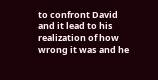to confront David and it lead to his realization of how wrong it was and he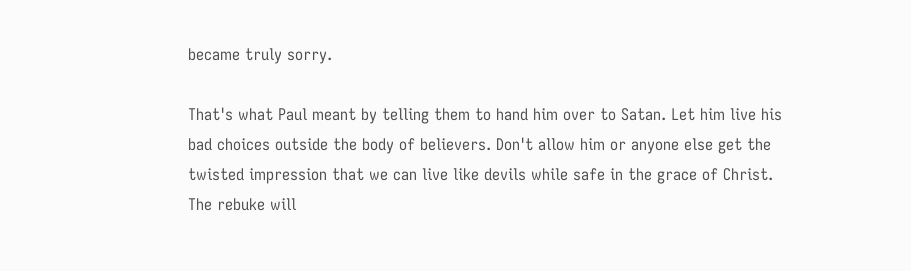became truly sorry.

That's what Paul meant by telling them to hand him over to Satan. Let him live his bad choices outside the body of believers. Don't allow him or anyone else get the twisted impression that we can live like devils while safe in the grace of Christ. The rebuke will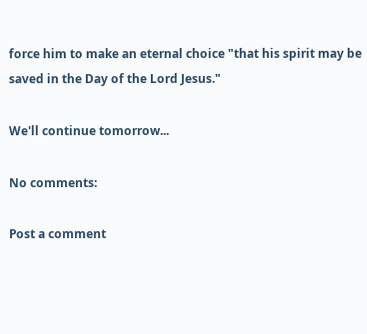force him to make an eternal choice "that his spirit may be saved in the Day of the Lord Jesus."

We'll continue tomorrow...

No comments:

Post a comment